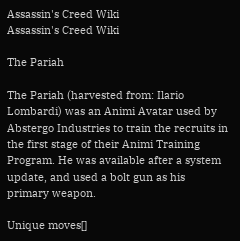Assassin's Creed Wiki
Assassin's Creed Wiki

The Pariah

The Pariah (harvested from: Ilario Lombardi) was an Animi Avatar used by Abstergo Industries to train the recruits in the first stage of their Animi Training Program. He was available after a system update, and used a bolt gun as his primary weapon.

Unique moves[]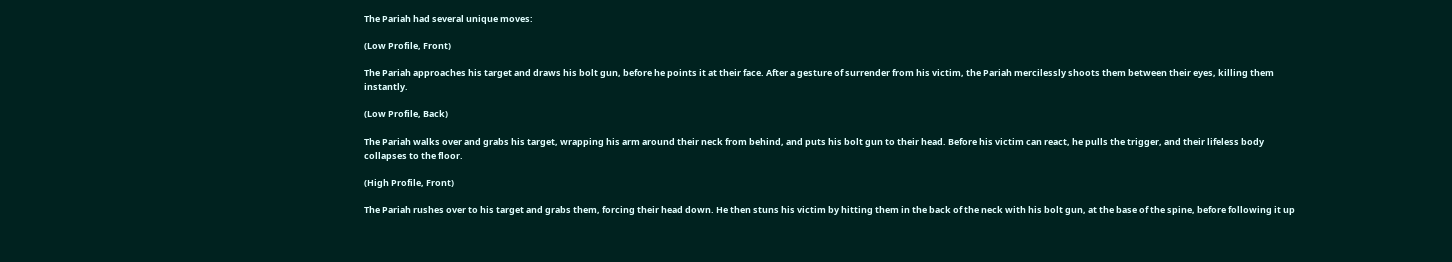The Pariah had several unique moves:

(Low Profile, Front)

The Pariah approaches his target and draws his bolt gun, before he points it at their face. After a gesture of surrender from his victim, the Pariah mercilessly shoots them between their eyes, killing them instantly.

(Low Profile, Back)

The Pariah walks over and grabs his target, wrapping his arm around their neck from behind, and puts his bolt gun to their head. Before his victim can react, he pulls the trigger, and their lifeless body collapses to the floor.

(High Profile, Front)

The Pariah rushes over to his target and grabs them, forcing their head down. He then stuns his victim by hitting them in the back of the neck with his bolt gun, at the base of the spine, before following it up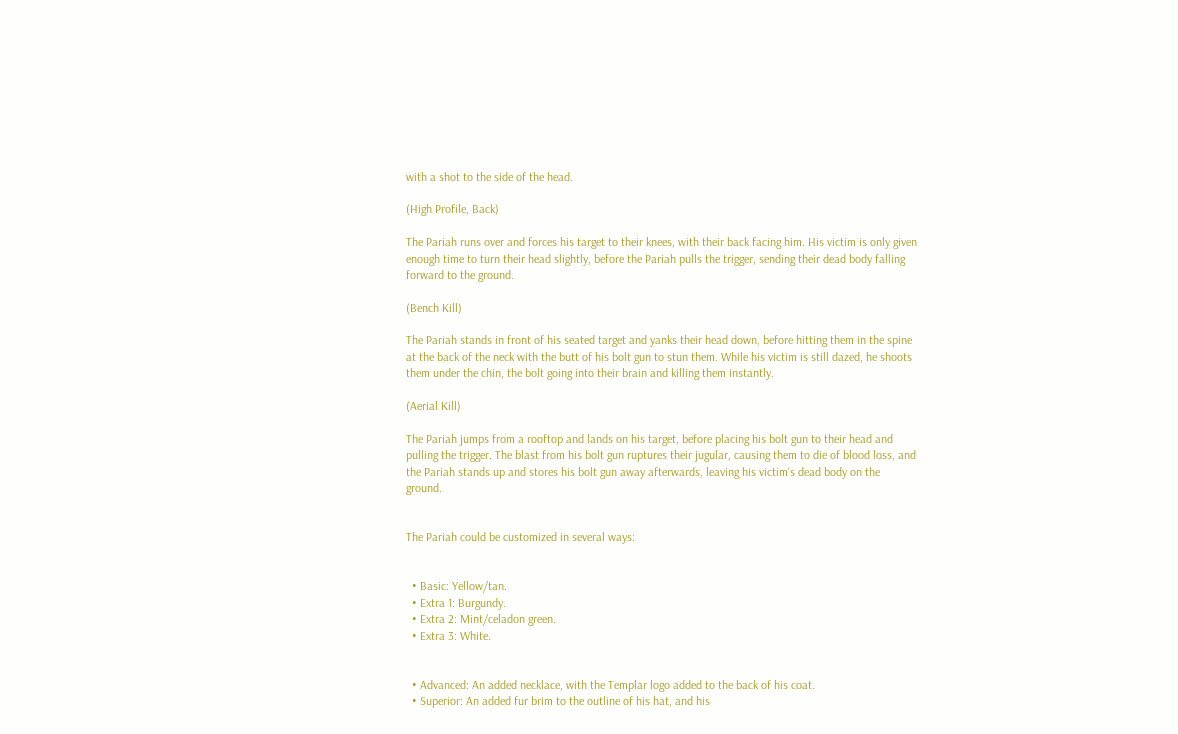with a shot to the side of the head.

(High Profile, Back)

The Pariah runs over and forces his target to their knees, with their back facing him. His victim is only given enough time to turn their head slightly, before the Pariah pulls the trigger, sending their dead body falling forward to the ground.

(Bench Kill)

The Pariah stands in front of his seated target and yanks their head down, before hitting them in the spine at the back of the neck with the butt of his bolt gun to stun them. While his victim is still dazed, he shoots them under the chin, the bolt going into their brain and killing them instantly.

(Aerial Kill)

The Pariah jumps from a rooftop and lands on his target, before placing his bolt gun to their head and pulling the trigger. The blast from his bolt gun ruptures their jugular, causing them to die of blood loss, and the Pariah stands up and stores his bolt gun away afterwards, leaving his victim's dead body on the ground.


The Pariah could be customized in several ways:


  • Basic: Yellow/tan.
  • Extra 1: Burgundy.
  • Extra 2: Mint/celadon green.
  • Extra 3: White.


  • Advanced: An added necklace, with the Templar logo added to the back of his coat.
  • Superior: An added fur brim to the outline of his hat, and his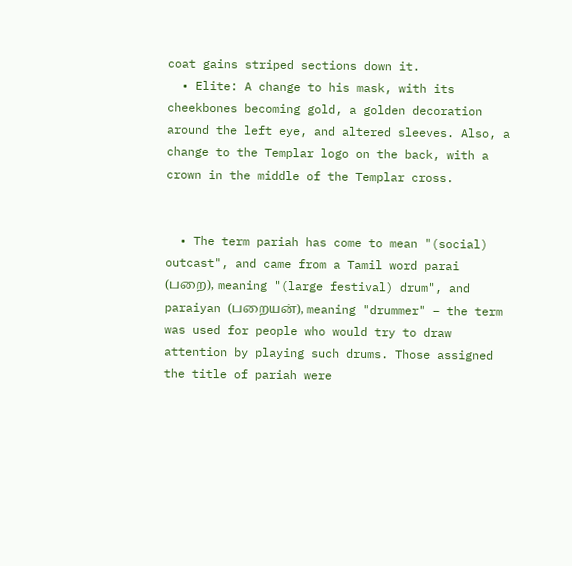coat gains striped sections down it.
  • Elite: A change to his mask, with its cheekbones becoming gold, a golden decoration around the left eye, and altered sleeves. Also, a change to the Templar logo on the back, with a crown in the middle of the Templar cross.


  • The term pariah has come to mean "(social) outcast", and came from a Tamil word parai (பறை), meaning "(large festival) drum", and paraiyan (பறையன்), meaning "drummer" – the term was used for people who would try to draw attention by playing such drums. Those assigned the title of pariah were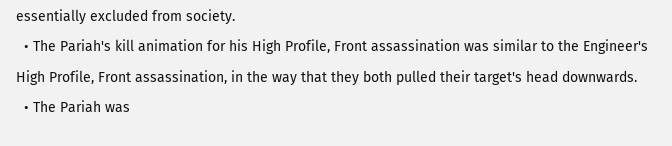essentially excluded from society.
  • The Pariah's kill animation for his High Profile, Front assassination was similar to the Engineer's High Profile, Front assassination, in the way that they both pulled their target's head downwards.
  • The Pariah was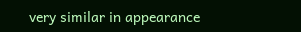very similar in appearance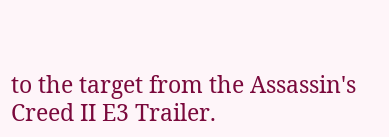to the target from the Assassin's Creed II E3 Trailer.